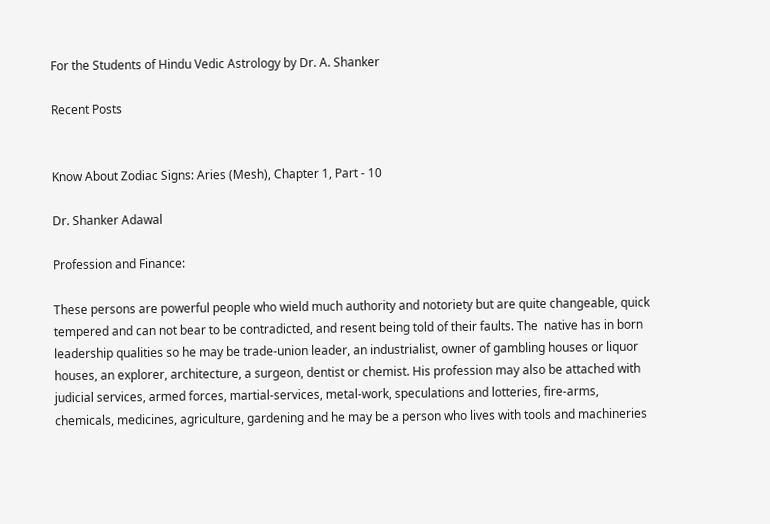For the Students of Hindu Vedic Astrology by Dr. A. Shanker

Recent Posts


Know About Zodiac Signs: Aries (Mesh), Chapter 1, Part - 10

Dr. Shanker Adawal

Profession and Finance:

These persons are powerful people who wield much authority and notoriety but are quite changeable, quick tempered and can not bear to be contradicted, and resent being told of their faults. The  native has in born leadership qualities so he may be trade-union leader, an industrialist, owner of gambling houses or liquor houses, an explorer, architecture, a surgeon, dentist or chemist. His profession may also be attached with judicial services, armed forces, martial-services, metal-work, speculations and lotteries, fire-arms, chemicals, medicines, agriculture, gardening and he may be a person who lives with tools and machineries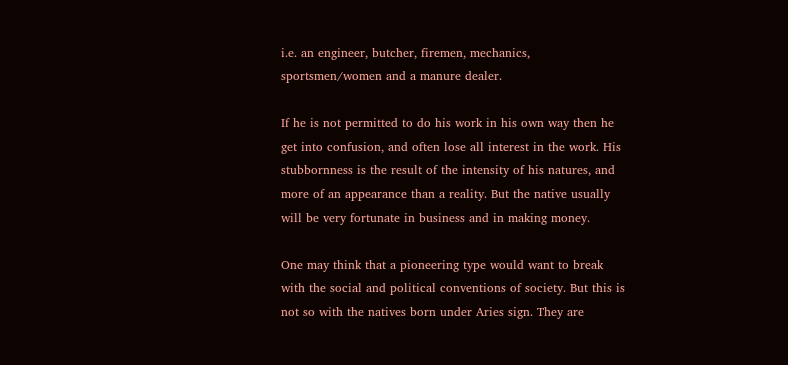i.e. an engineer, butcher, firemen, mechanics, sportsmen/women and a manure dealer.

If he is not permitted to do his work in his own way then he get into confusion, and often lose all interest in the work. His stubbornness is the result of the intensity of his natures, and more of an appearance than a reality. But the native usually will be very fortunate in business and in making money.

One may think that a pioneering type would want to break with the social and political conventions of society. But this is not so with the natives born under Aries sign. They are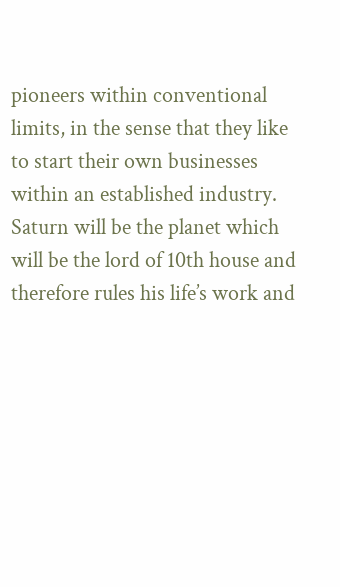pioneers within conventional limits, in the sense that they like to start their own businesses within an established industry. Saturn will be the planet which will be the lord of 10th house and therefore rules his life’s work and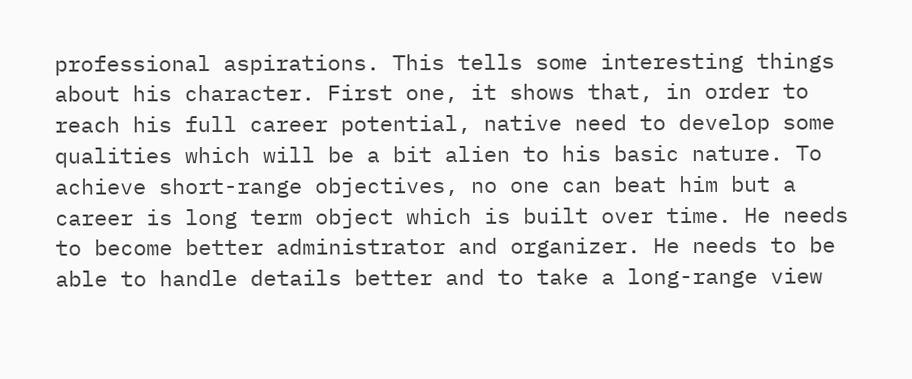professional aspirations. This tells some interesting things about his character. First one, it shows that, in order to reach his full career potential, native need to develop some qualities which will be a bit alien to his basic nature. To achieve short-range objectives, no one can beat him but a career is long term object which is built over time. He needs to become better administrator and organizer. He needs to be able to handle details better and to take a long-range view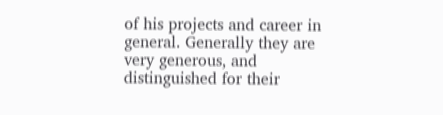of his projects and career in general. Generally they are very generous, and distinguished for their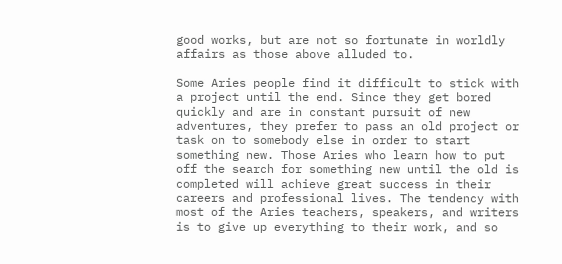good works, but are not so fortunate in worldly affairs as those above alluded to.

Some Aries people find it difficult to stick with a project until the end. Since they get bored quickly and are in constant pursuit of new adventures, they prefer to pass an old project or task on to somebody else in order to start something new. Those Aries who learn how to put off the search for something new until the old is completed will achieve great success in their careers and professional lives. The tendency with most of the Aries teachers, speakers, and writers is to give up everything to their work, and so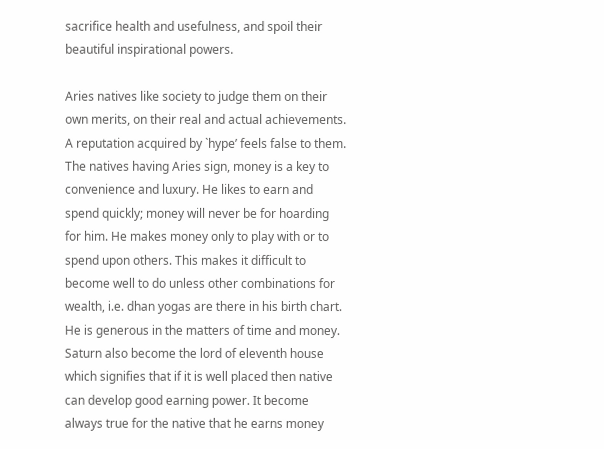sacrifice health and usefulness, and spoil their beautiful inspirational powers.

Aries natives like society to judge them on their own merits, on their real and actual achievements. A reputation acquired by `hype’ feels false to them. The natives having Aries sign, money is a key to convenience and luxury. He likes to earn and spend quickly; money will never be for hoarding for him. He makes money only to play with or to spend upon others. This makes it difficult to become well to do unless other combinations for wealth, i.e. dhan yogas are there in his birth chart. He is generous in the matters of time and money. Saturn also become the lord of eleventh house which signifies that if it is well placed then native can develop good earning power. It become always true for the native that he earns money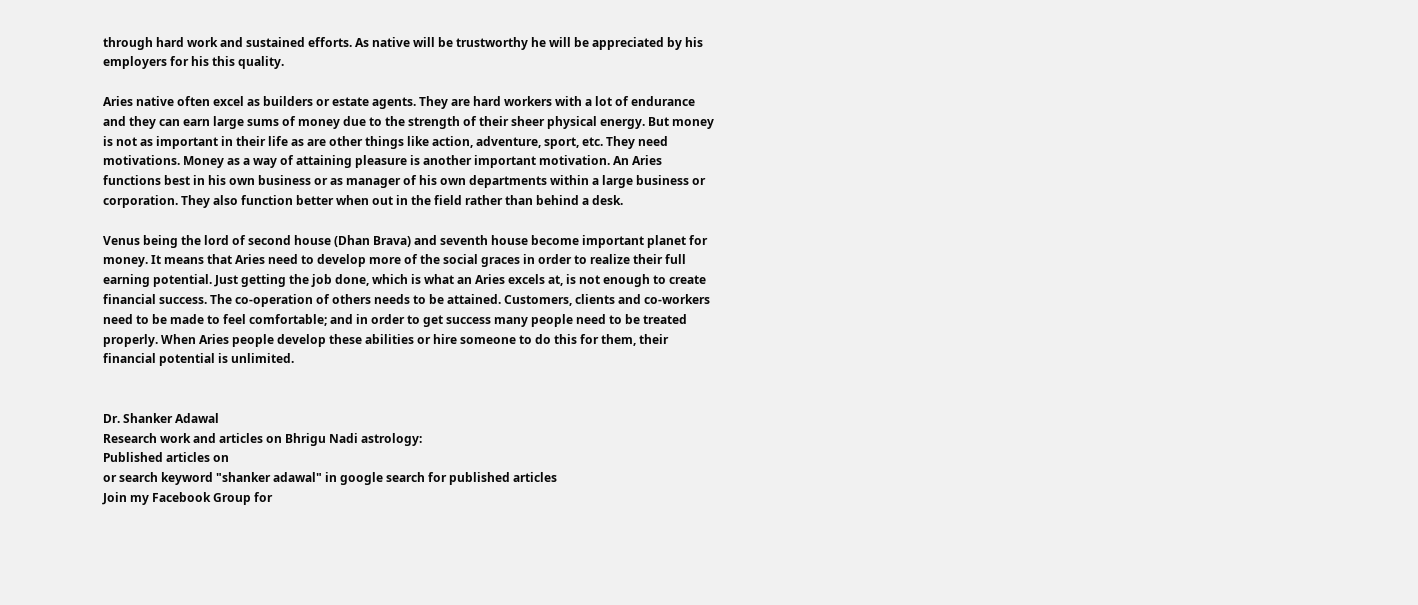through hard work and sustained efforts. As native will be trustworthy he will be appreciated by his employers for his this quality.

Aries native often excel as builders or estate agents. They are hard workers with a lot of endurance and they can earn large sums of money due to the strength of their sheer physical energy. But money is not as important in their life as are other things like action, adventure, sport, etc. They need motivations. Money as a way of attaining pleasure is another important motivation. An Aries functions best in his own business or as manager of his own departments within a large business or corporation. They also function better when out in the field rather than behind a desk.

Venus being the lord of second house (Dhan Brava) and seventh house become important planet for money. It means that Aries need to develop more of the social graces in order to realize their full earning potential. Just getting the job done, which is what an Aries excels at, is not enough to create financial success. The co-operation of others needs to be attained. Customers, clients and co-workers need to be made to feel comfortable; and in order to get success many people need to be treated properly. When Aries people develop these abilities or hire someone to do this for them, their financial potential is unlimited.


Dr. Shanker Adawal
Research work and articles on Bhrigu Nadi astrology:
Published articles on
or search keyword "shanker adawal" in google search for published articles
Join my Facebook Group for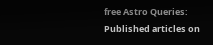free Astro Queries:
Published articles on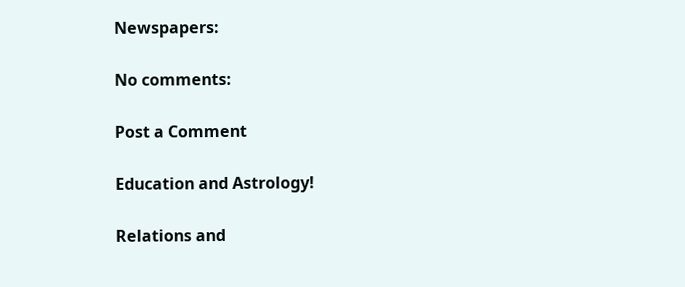Newspapers:

No comments:

Post a Comment

Education and Astrology!

Relations and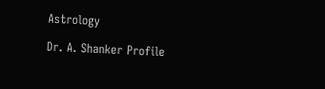Astrology

Dr. A. Shanker Profile